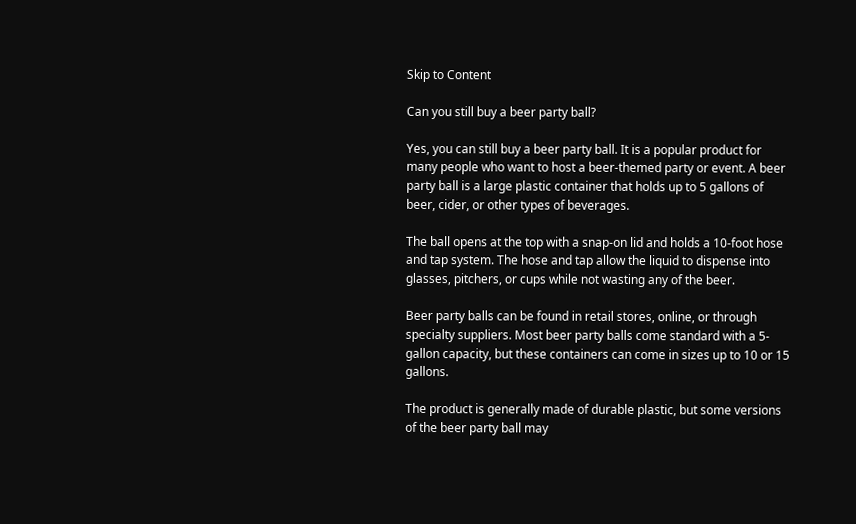Skip to Content

Can you still buy a beer party ball?

Yes, you can still buy a beer party ball. It is a popular product for many people who want to host a beer-themed party or event. A beer party ball is a large plastic container that holds up to 5 gallons of beer, cider, or other types of beverages.

The ball opens at the top with a snap-on lid and holds a 10-foot hose and tap system. The hose and tap allow the liquid to dispense into glasses, pitchers, or cups while not wasting any of the beer.

Beer party balls can be found in retail stores, online, or through specialty suppliers. Most beer party balls come standard with a 5-gallon capacity, but these containers can come in sizes up to 10 or 15 gallons.

The product is generally made of durable plastic, but some versions of the beer party ball may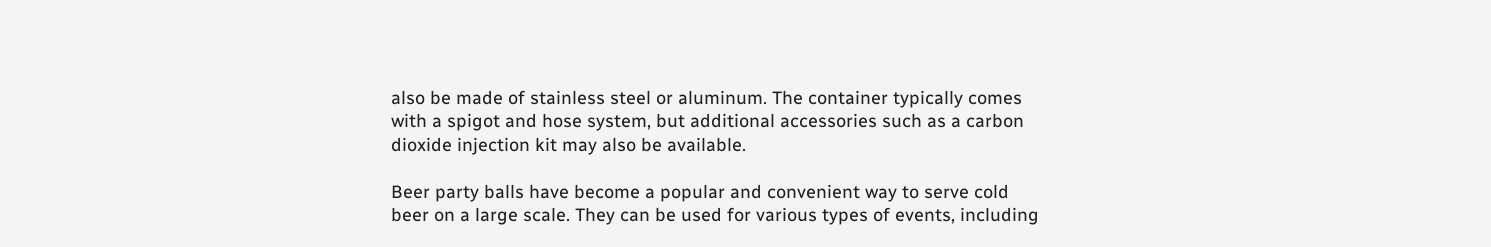also be made of stainless steel or aluminum. The container typically comes with a spigot and hose system, but additional accessories such as a carbon dioxide injection kit may also be available.

Beer party balls have become a popular and convenient way to serve cold beer on a large scale. They can be used for various types of events, including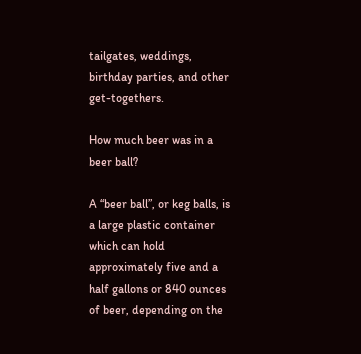tailgates, weddings, birthday parties, and other get-togethers.

How much beer was in a beer ball?

A “beer ball”, or keg balls, is a large plastic container which can hold approximately five and a half gallons or 840 ounces of beer, depending on the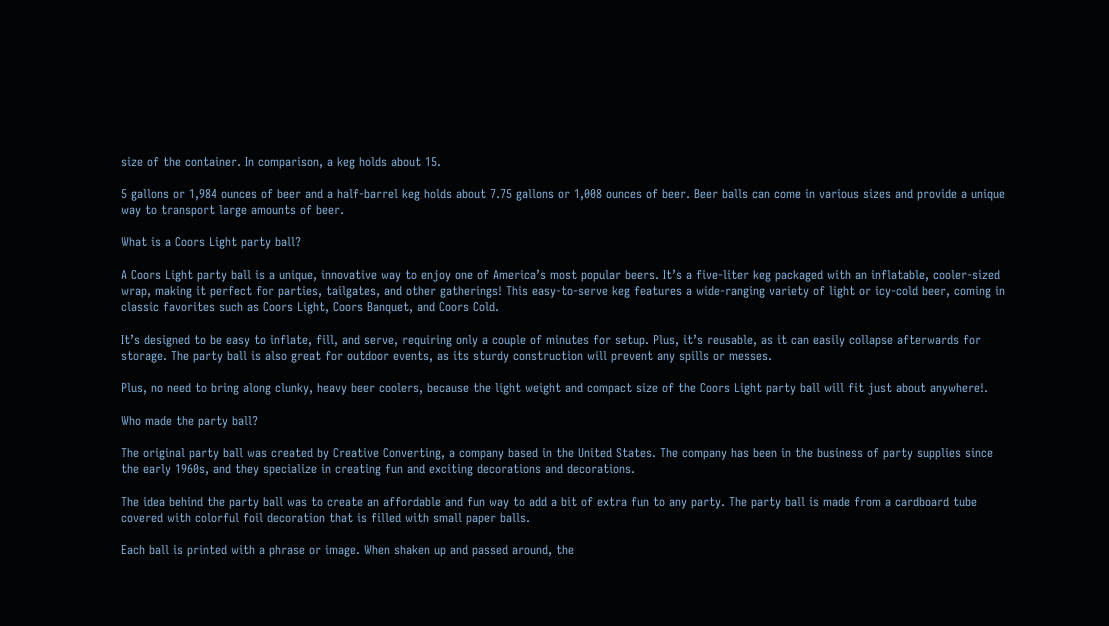size of the container. In comparison, a keg holds about 15.

5 gallons or 1,984 ounces of beer and a half-barrel keg holds about 7.75 gallons or 1,008 ounces of beer. Beer balls can come in various sizes and provide a unique way to transport large amounts of beer.

What is a Coors Light party ball?

A Coors Light party ball is a unique, innovative way to enjoy one of America’s most popular beers. It’s a five-liter keg packaged with an inflatable, cooler-sized wrap, making it perfect for parties, tailgates, and other gatherings! This easy-to-serve keg features a wide-ranging variety of light or icy-cold beer, coming in classic favorites such as Coors Light, Coors Banquet, and Coors Cold.

It’s designed to be easy to inflate, fill, and serve, requiring only a couple of minutes for setup. Plus, it’s reusable, as it can easily collapse afterwards for storage. The party ball is also great for outdoor events, as its sturdy construction will prevent any spills or messes.

Plus, no need to bring along clunky, heavy beer coolers, because the light weight and compact size of the Coors Light party ball will fit just about anywhere!.

Who made the party ball?

The original party ball was created by Creative Converting, a company based in the United States. The company has been in the business of party supplies since the early 1960s, and they specialize in creating fun and exciting decorations and decorations.

The idea behind the party ball was to create an affordable and fun way to add a bit of extra fun to any party. The party ball is made from a cardboard tube covered with colorful foil decoration that is filled with small paper balls.

Each ball is printed with a phrase or image. When shaken up and passed around, the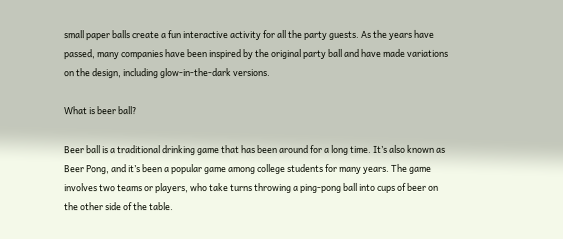small paper balls create a fun interactive activity for all the party guests. As the years have passed, many companies have been inspired by the original party ball and have made variations on the design, including glow-in-the-dark versions.

What is beer ball?

Beer ball is a traditional drinking game that has been around for a long time. It’s also known as Beer Pong, and it’s been a popular game among college students for many years. The game involves two teams or players, who take turns throwing a ping-pong ball into cups of beer on the other side of the table.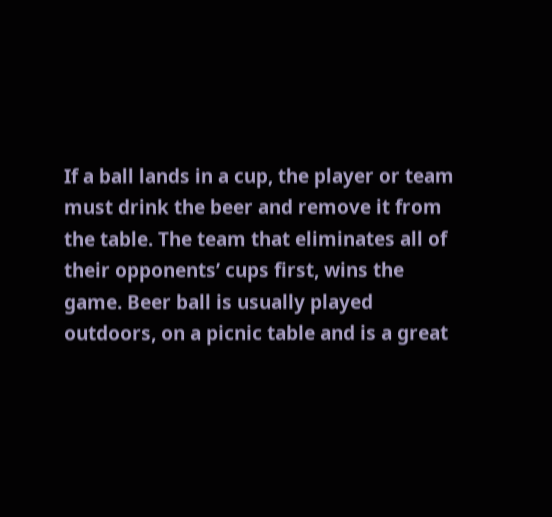If a ball lands in a cup, the player or team must drink the beer and remove it from the table. The team that eliminates all of their opponents’ cups first, wins the game. Beer ball is usually played outdoors, on a picnic table and is a great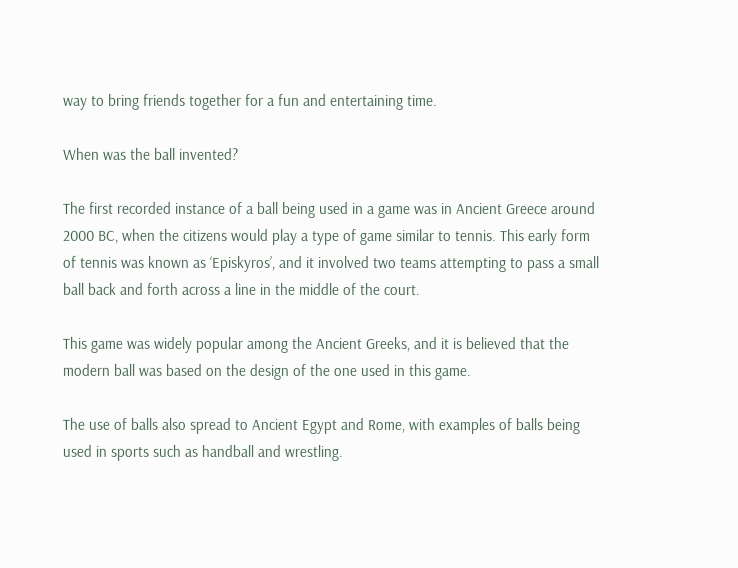way to bring friends together for a fun and entertaining time.

When was the ball invented?

The first recorded instance of a ball being used in a game was in Ancient Greece around 2000 BC, when the citizens would play a type of game similar to tennis. This early form of tennis was known as ‘Episkyros’, and it involved two teams attempting to pass a small ball back and forth across a line in the middle of the court.

This game was widely popular among the Ancient Greeks, and it is believed that the modern ball was based on the design of the one used in this game.

The use of balls also spread to Ancient Egypt and Rome, with examples of balls being used in sports such as handball and wrestling.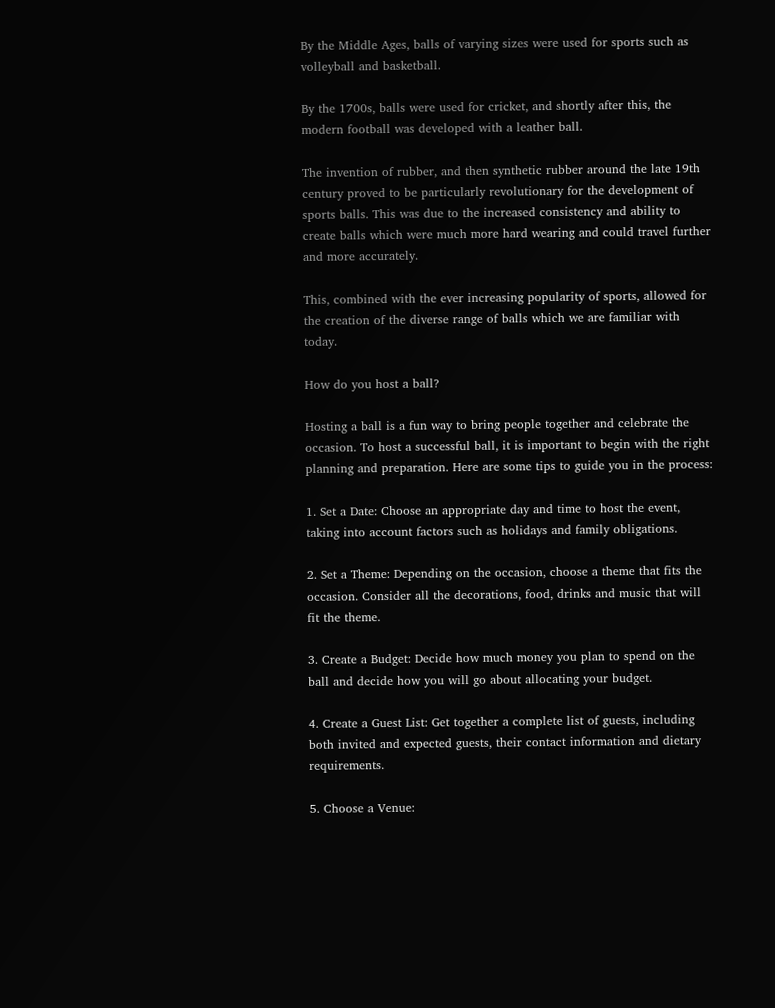By the Middle Ages, balls of varying sizes were used for sports such as volleyball and basketball.

By the 1700s, balls were used for cricket, and shortly after this, the modern football was developed with a leather ball.

The invention of rubber, and then synthetic rubber around the late 19th century proved to be particularly revolutionary for the development of sports balls. This was due to the increased consistency and ability to create balls which were much more hard wearing and could travel further and more accurately.

This, combined with the ever increasing popularity of sports, allowed for the creation of the diverse range of balls which we are familiar with today.

How do you host a ball?

Hosting a ball is a fun way to bring people together and celebrate the occasion. To host a successful ball, it is important to begin with the right planning and preparation. Here are some tips to guide you in the process:

1. Set a Date: Choose an appropriate day and time to host the event, taking into account factors such as holidays and family obligations.

2. Set a Theme: Depending on the occasion, choose a theme that fits the occasion. Consider all the decorations, food, drinks and music that will fit the theme.

3. Create a Budget: Decide how much money you plan to spend on the ball and decide how you will go about allocating your budget.

4. Create a Guest List: Get together a complete list of guests, including both invited and expected guests, their contact information and dietary requirements.

5. Choose a Venue: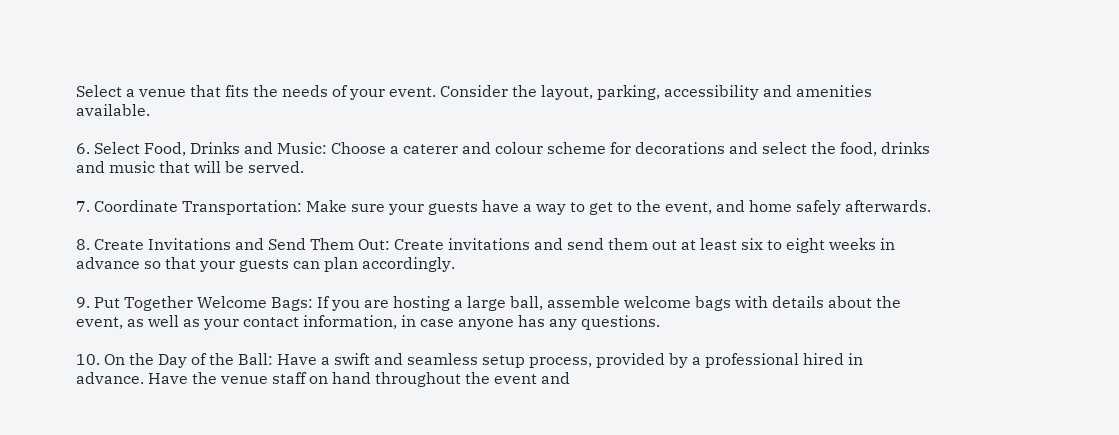Select a venue that fits the needs of your event. Consider the layout, parking, accessibility and amenities available.

6. Select Food, Drinks and Music: Choose a caterer and colour scheme for decorations and select the food, drinks and music that will be served.

7. Coordinate Transportation: Make sure your guests have a way to get to the event, and home safely afterwards.

8. Create Invitations and Send Them Out: Create invitations and send them out at least six to eight weeks in advance so that your guests can plan accordingly.

9. Put Together Welcome Bags: If you are hosting a large ball, assemble welcome bags with details about the event, as well as your contact information, in case anyone has any questions.

10. On the Day of the Ball: Have a swift and seamless setup process, provided by a professional hired in advance. Have the venue staff on hand throughout the event and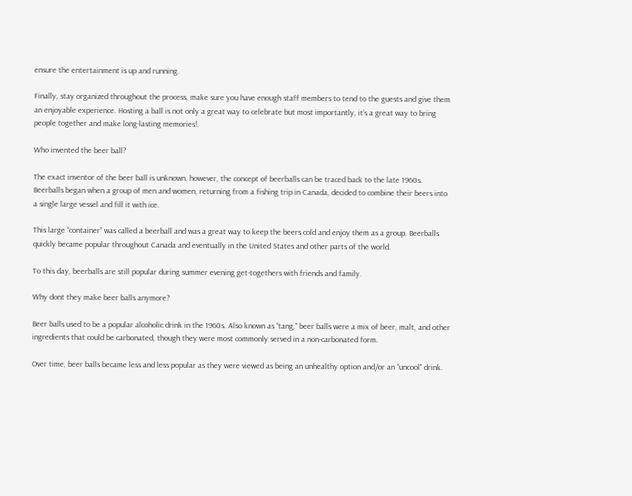ensure the entertainment is up and running.

Finally, stay organized throughout the process, make sure you have enough staff members to tend to the guests and give them an enjoyable experience. Hosting a ball is not only a great way to celebrate but most importantly, it’s a great way to bring people together and make long-lasting memories!.

Who invented the beer ball?

The exact inventor of the beer ball is unknown, however, the concept of beerballs can be traced back to the late 1960s. Beerballs began when a group of men and women, returning from a fishing trip in Canada, decided to combine their beers into a single large vessel and fill it with ice.

This large “container” was called a beerball and was a great way to keep the beers cold and enjoy them as a group. Beerballs quickly became popular throughout Canada and eventually in the United States and other parts of the world.

To this day, beerballs are still popular during summer evening get-togethers with friends and family.

Why dont they make beer balls anymore?

Beer balls used to be a popular alcoholic drink in the 1960s. Also known as “tang,” beer balls were a mix of beer, malt, and other ingredients that could be carbonated, though they were most commonly served in a non-carbonated form.

Over time, beer balls became less and less popular as they were viewed as being an unhealthy option and/or an “uncool” drink.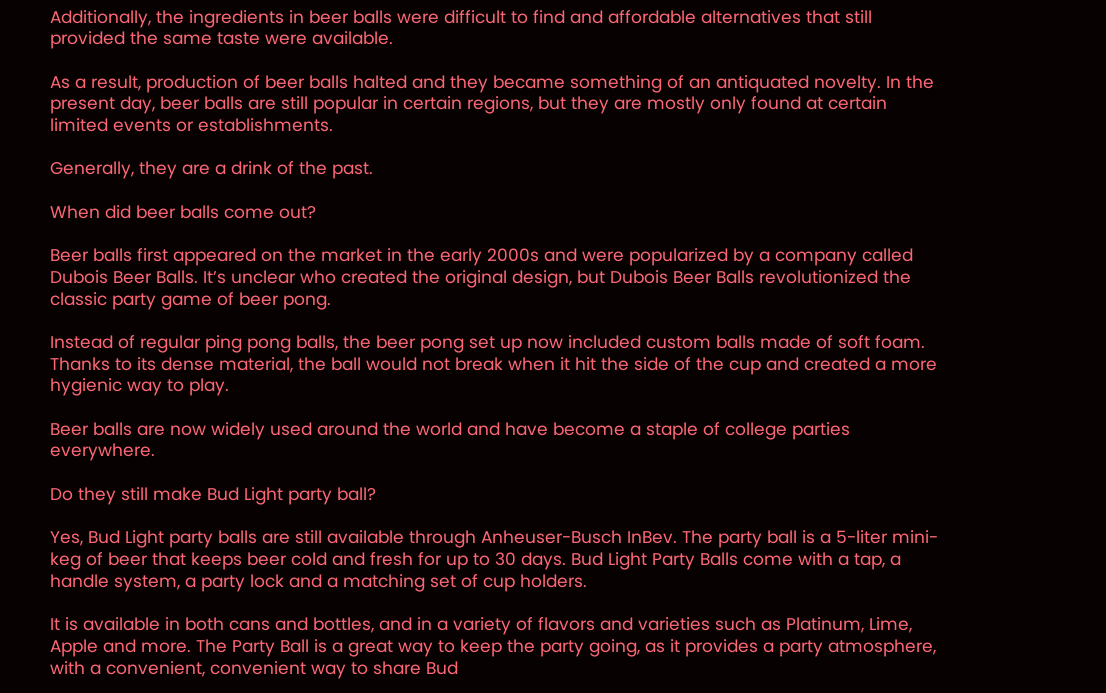Additionally, the ingredients in beer balls were difficult to find and affordable alternatives that still provided the same taste were available.

As a result, production of beer balls halted and they became something of an antiquated novelty. In the present day, beer balls are still popular in certain regions, but they are mostly only found at certain limited events or establishments.

Generally, they are a drink of the past.

When did beer balls come out?

Beer balls first appeared on the market in the early 2000s and were popularized by a company called Dubois Beer Balls. It’s unclear who created the original design, but Dubois Beer Balls revolutionized the classic party game of beer pong.

Instead of regular ping pong balls, the beer pong set up now included custom balls made of soft foam. Thanks to its dense material, the ball would not break when it hit the side of the cup and created a more hygienic way to play.

Beer balls are now widely used around the world and have become a staple of college parties everywhere.

Do they still make Bud Light party ball?

Yes, Bud Light party balls are still available through Anheuser-Busch InBev. The party ball is a 5-liter mini-keg of beer that keeps beer cold and fresh for up to 30 days. Bud Light Party Balls come with a tap, a handle system, a party lock and a matching set of cup holders.

It is available in both cans and bottles, and in a variety of flavors and varieties such as Platinum, Lime, Apple and more. The Party Ball is a great way to keep the party going, as it provides a party atmosphere, with a convenient, convenient way to share Bud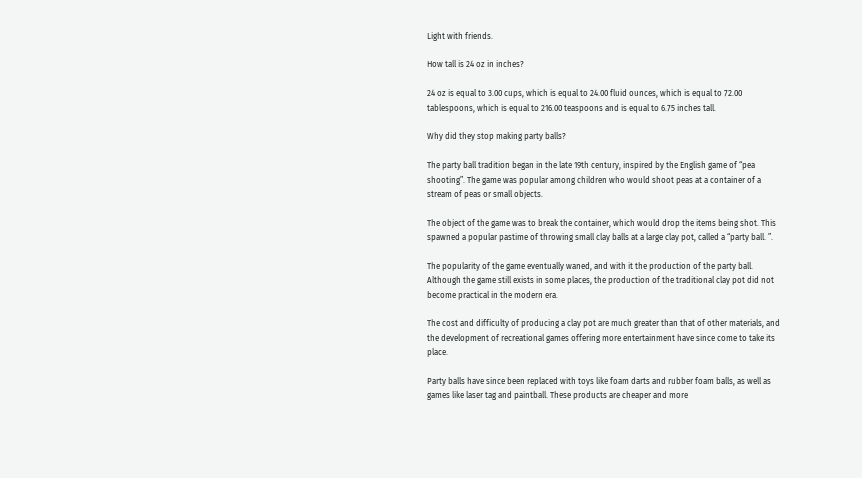Light with friends.

How tall is 24 oz in inches?

24 oz is equal to 3.00 cups, which is equal to 24.00 fluid ounces, which is equal to 72.00 tablespoons, which is equal to 216.00 teaspoons and is equal to 6.75 inches tall.

Why did they stop making party balls?

The party ball tradition began in the late 19th century, inspired by the English game of “pea shooting”. The game was popular among children who would shoot peas at a container of a stream of peas or small objects.

The object of the game was to break the container, which would drop the items being shot. This spawned a popular pastime of throwing small clay balls at a large clay pot, called a “party ball. ”.

The popularity of the game eventually waned, and with it the production of the party ball. Although the game still exists in some places, the production of the traditional clay pot did not become practical in the modern era.

The cost and difficulty of producing a clay pot are much greater than that of other materials, and the development of recreational games offering more entertainment have since come to take its place.

Party balls have since been replaced with toys like foam darts and rubber foam balls, as well as games like laser tag and paintball. These products are cheaper and more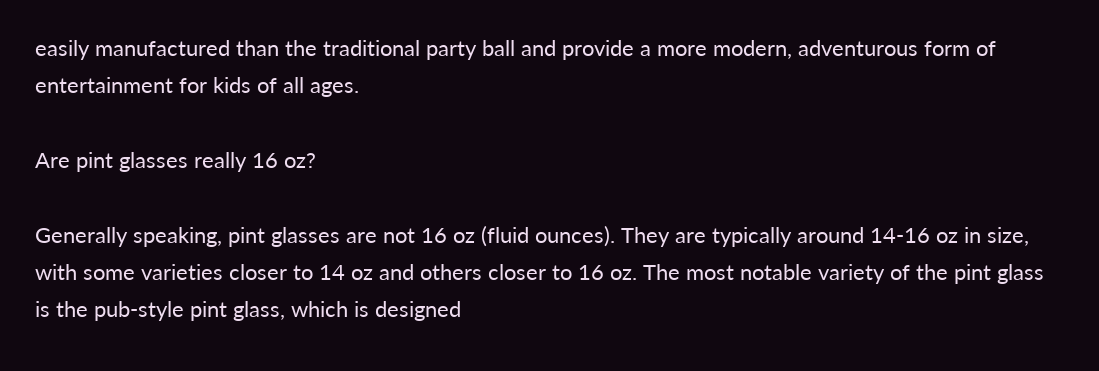easily manufactured than the traditional party ball and provide a more modern, adventurous form of entertainment for kids of all ages.

Are pint glasses really 16 oz?

Generally speaking, pint glasses are not 16 oz (fluid ounces). They are typically around 14-16 oz in size, with some varieties closer to 14 oz and others closer to 16 oz. The most notable variety of the pint glass is the pub-style pint glass, which is designed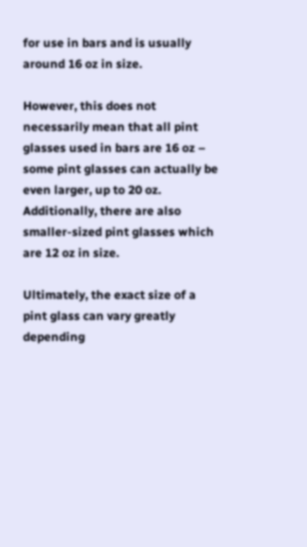for use in bars and is usually around 16 oz in size.

However, this does not necessarily mean that all pint glasses used in bars are 16 oz – some pint glasses can actually be even larger, up to 20 oz. Additionally, there are also smaller-sized pint glasses which are 12 oz in size.

Ultimately, the exact size of a pint glass can vary greatly depending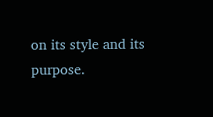on its style and its purpose.